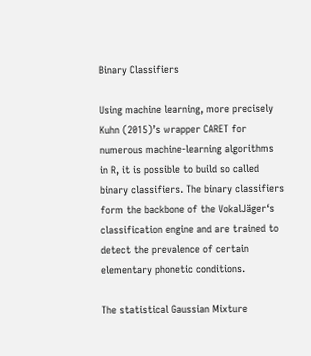Binary Classifiers

Using machine learning, more precisely Kuhn (2015)’s wrapper CARET for numerous machine-learning algorithms in R, it is possible to build so called binary classifiers. The binary classifiers form the backbone of the VokalJäger‘s classification engine and are trained to detect the prevalence of certain elementary phonetic conditions.

The statistical Gaussian Mixture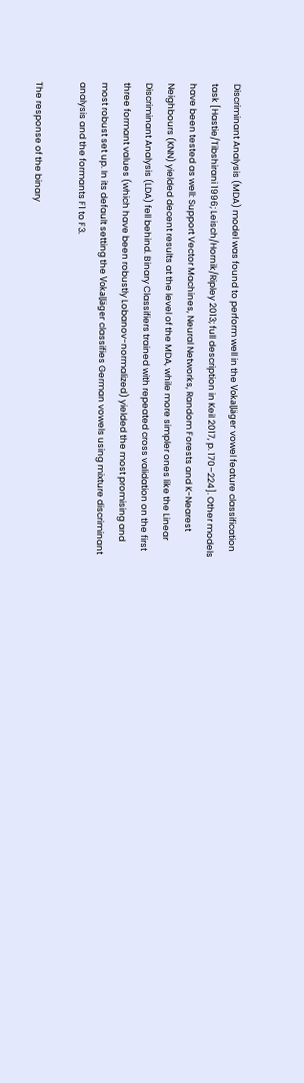Discriminant Analysis (MDA) model was found to perform well in the VokalJäger vowel feature classification task [Hastie/Tibshirani 1996; Leisch/Hornik/Ripley 2013; full description in Keil 2017, p. 170–224]. Other models have been tested as well: Support Vector Machines, Neural Networks, Random Forests and K-Nearest Neighbours (KNN) yielded decent results at the level of the MDA, while more simpler ones like the Linear Discriminant Analysis (LDA) fell behind. Binary Classifiers trained with repeated cross validation on the first three formant values (which have been robustly Lobanov-normalized) yielded the most promising and most robust set up. In its default setting the VokalJäger classifies German vowels using mixture discriminant analysis and the formants F1 to F3.

The response of the binary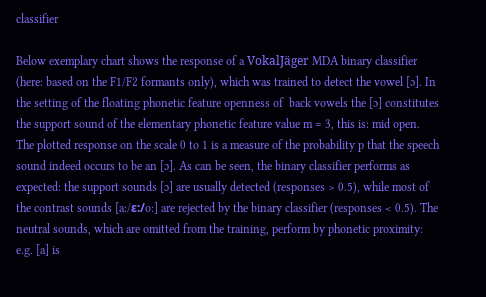classifier

Below exemplary chart shows the response of a VokalJäger MDA binary classifier (here: based on the F1/F2 formants only), which was trained to detect the vowel [ɔ]. In the setting of the floating phonetic feature openness of  back vowels the [ɔ] constitutes the support sound of the elementary phonetic feature value m = 3, this is: mid open. The plotted response on the scale 0 to 1 is a measure of the probability p that the speech sound indeed occurs to be an [ɔ]. As can be seen, the binary classifier performs as expected: the support sounds [ɔ] are usually detected (responses > 0.5), while most of the contrast sounds [a:/ε:/o:] are rejected by the binary classifier (responses < 0.5). The neutral sounds, which are omitted from the training, perform by phonetic proximity: e.g. [a] is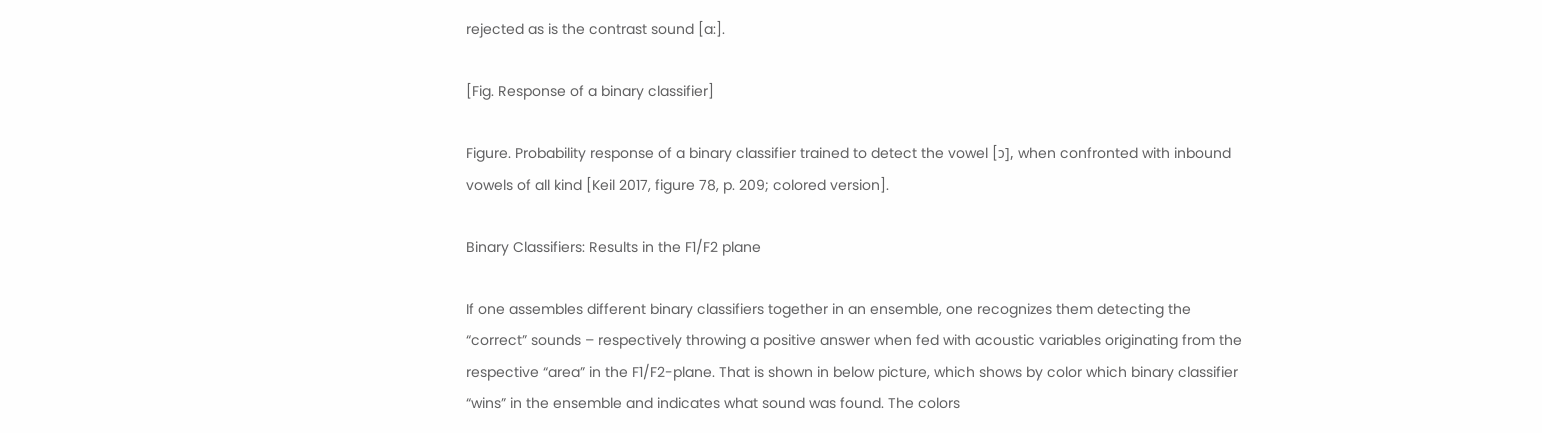rejected as is the contrast sound [a:].

[Fig. Response of a binary classifier]

Figure. Probability response of a binary classifier trained to detect the vowel [ɔ], when confronted with inbound vowels of all kind [Keil 2017, figure 78, p. 209; colored version].

Binary Classifiers: Results in the F1/F2 plane

If one assembles different binary classifiers together in an ensemble, one recognizes them detecting the “correct” sounds – respectively throwing a positive answer when fed with acoustic variables originating from the respective “area” in the F1/F2-plane. That is shown in below picture, which shows by color which binary classifier “wins” in the ensemble and indicates what sound was found. The colors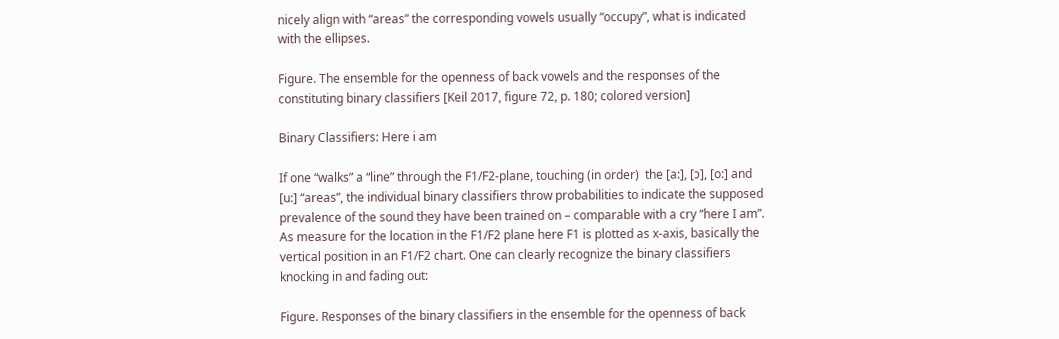nicely align with “areas” the corresponding vowels usually “occupy”, what is indicated with the ellipses.

Figure. The ensemble for the openness of back vowels and the responses of the constituting binary classifiers [Keil 2017, figure 72, p. 180; colored version]

Binary Classifiers: Here i am

If one “walks” a “line” through the F1/F2-plane, touching (in order)  the [a:], [ɔ], [o:] and [u:] “areas”, the individual binary classifiers throw probabilities to indicate the supposed prevalence of the sound they have been trained on – comparable with a cry “here I am”. As measure for the location in the F1/F2 plane here F1 is plotted as x-axis, basically the vertical position in an F1/F2 chart. One can clearly recognize the binary classifiers knocking in and fading out:

Figure. Responses of the binary classifiers in the ensemble for the openness of back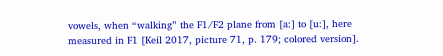vowels, when “walking” the F1/F2 plane from [a:] to [u:], here measured in F1 [Keil 2017, picture 71, p. 179; colored version].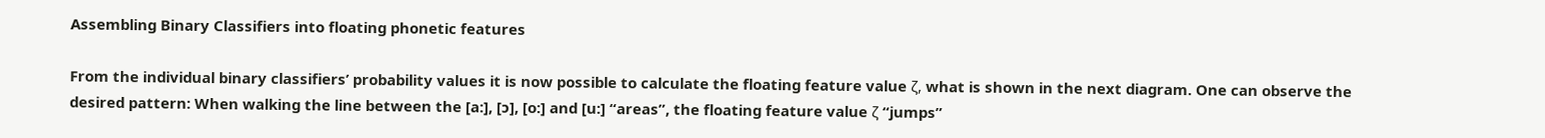Assembling Binary Classifiers into floating phonetic features

From the individual binary classifiers’ probability values it is now possible to calculate the floating feature value ζ, what is shown in the next diagram. One can observe the desired pattern: When walking the line between the [a:], [ɔ], [o:] and [u:] “areas”, the floating feature value ζ “jumps”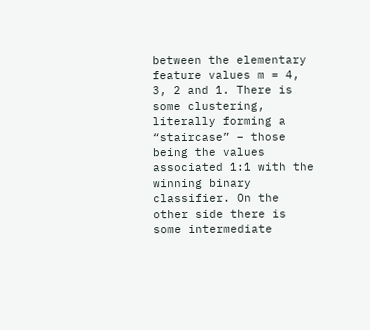between the elementary feature values m = 4, 3, 2 and 1. There is some clustering, literally forming a “staircase” – those being the values associated 1:1 with the winning binary classifier. On the other side there is some intermediate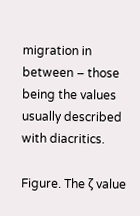migration in between – those being the values usually described with diacritics.

Figure. The ζ value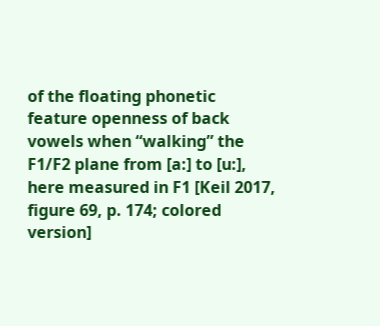of the floating phonetic feature openness of back vowels when “walking” the F1/F2 plane from [a:] to [u:], here measured in F1 [Keil 2017, figure 69, p. 174; colored version]